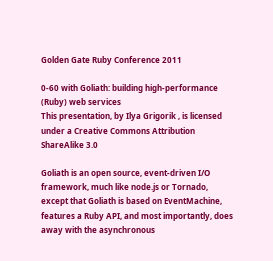Golden Gate Ruby Conference 2011

0-60 with Goliath: building high-performance (Ruby) web services
This presentation, by Ilya Grigorik , is licensed under a Creative Commons Attribution ShareAlike 3.0

Goliath is an open source, event-driven I/O framework, much like node.js or Tornado, except that Goliath is based on EventMachine, features a Ruby API, and most importantly, does away with the asynchronous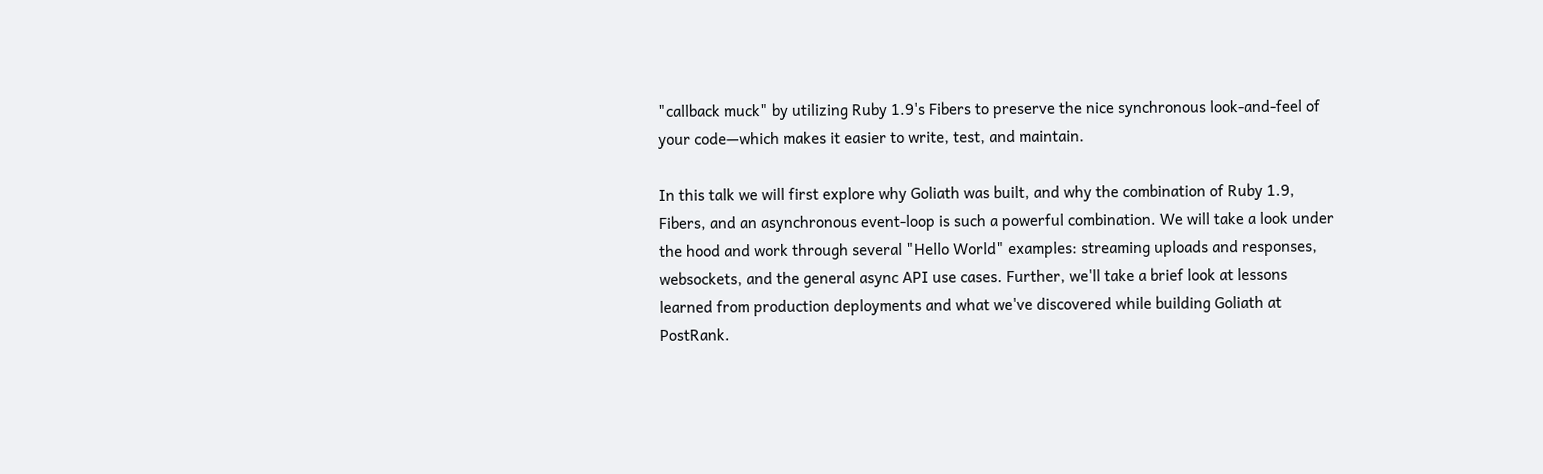"callback muck" by utilizing Ruby 1.9's Fibers to preserve the nice synchronous look-and-feel of your code—which makes it easier to write, test, and maintain.

In this talk we will first explore why Goliath was built, and why the combination of Ruby 1.9, Fibers, and an asynchronous event-loop is such a powerful combination. We will take a look under the hood and work through several "Hello World" examples: streaming uploads and responses, websockets, and the general async API use cases. Further, we'll take a brief look at lessons learned from production deployments and what we've discovered while building Goliath at PostRank.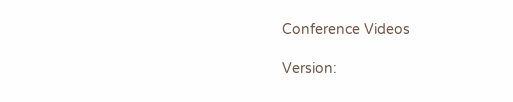Conference Videos

Version: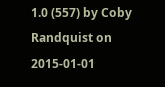1.0 (557) by Coby Randquist on 2015-01-01